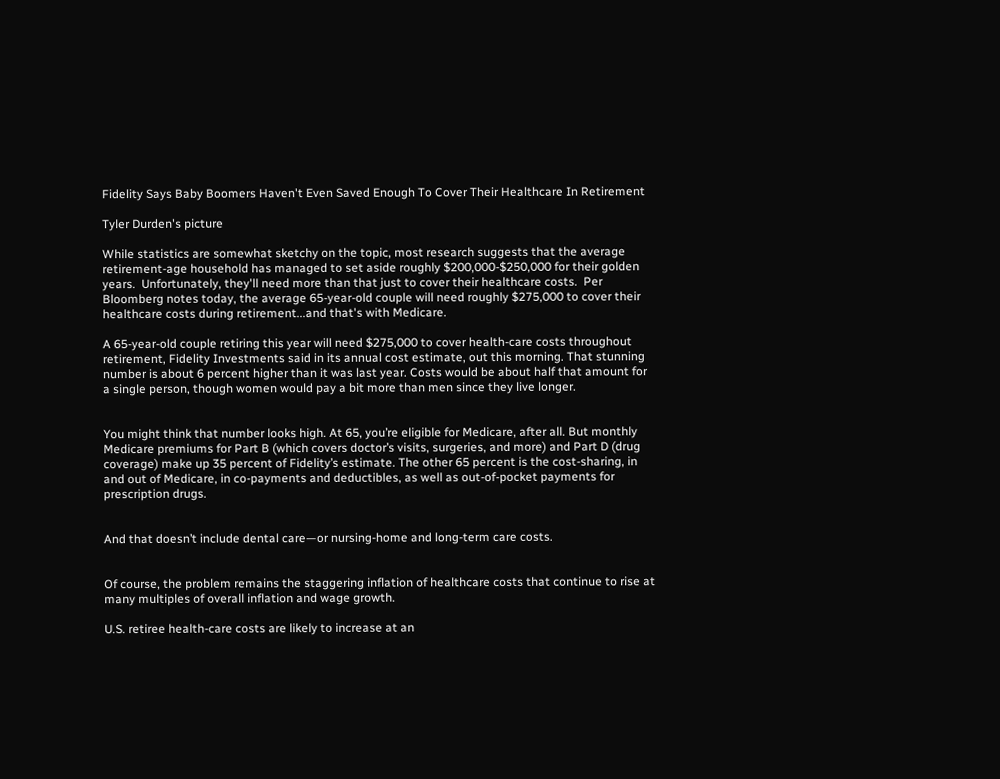Fidelity Says Baby Boomers Haven't Even Saved Enough To Cover Their Healthcare In Retirement

Tyler Durden's picture

While statistics are somewhat sketchy on the topic, most research suggests that the average retirement-age household has managed to set aside roughly $200,000-$250,000 for their golden years.  Unfortunately, they'll need more than that just to cover their healthcare costs.  Per Bloomberg notes today, the average 65-year-old couple will need roughly $275,000 to cover their healthcare costs during retirement...and that's with Medicare.

A 65-year-old couple retiring this year will need $275,000 to cover health-care costs throughout retirement, Fidelity Investments said in its annual cost estimate, out this morning. That stunning number is about 6 percent higher than it was last year. Costs would be about half that amount for a single person, though women would pay a bit more than men since they live longer.


You might think that number looks high. At 65, you’re eligible for Medicare, after all. But monthly Medicare premiums for Part B (which covers doctor’s visits, surgeries, and more) and Part D (drug coverage) make up 35 percent of Fidelity’s estimate. The other 65 percent is the cost-sharing, in and out of Medicare, in co-payments and deductibles, as well as out-of-pocket payments for prescription drugs.


And that doesn’t include dental care—or nursing-home and long-term care costs.


Of course, the problem remains the staggering inflation of healthcare costs that continue to rise at many multiples of overall inflation and wage growth.

U.S. retiree health-care costs are likely to increase at an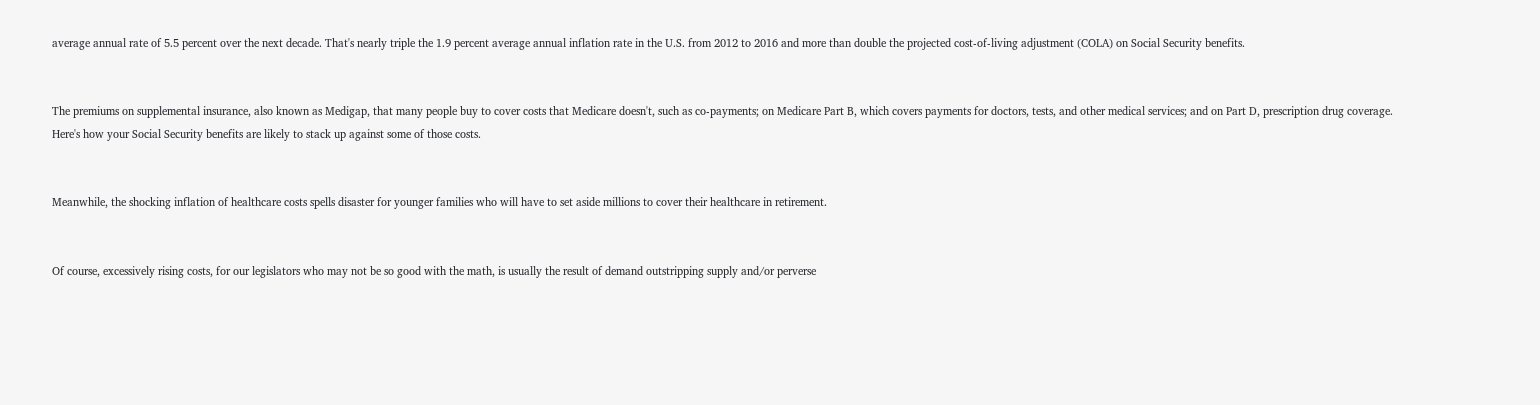average annual rate of 5.5 percent over the next decade. That's nearly triple the 1.9 percent average annual inflation rate in the U.S. from 2012 to 2016 and more than double the projected cost-of-living adjustment (COLA) on Social Security benefits.


The premiums on supplemental insurance, also known as Medigap, that many people buy to cover costs that Medicare doesn't, such as co-payments; on Medicare Part B, which covers payments for doctors, tests, and other medical services; and on Part D, prescription drug coverage. Here's how your Social Security benefits are likely to stack up against some of those costs.


Meanwhile, the shocking inflation of healthcare costs spells disaster for younger families who will have to set aside millions to cover their healthcare in retirement.


Of course, excessively rising costs, for our legislators who may not be so good with the math, is usually the result of demand outstripping supply and/or perverse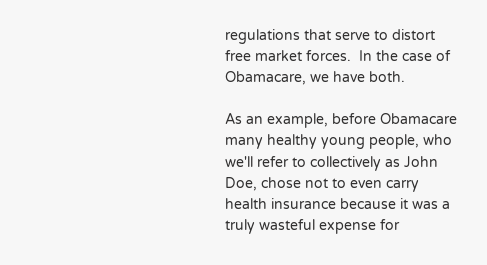regulations that serve to distort free market forces.  In the case of Obamacare, we have both.

As an example, before Obamacare many healthy young people, who we'll refer to collectively as John Doe, chose not to even carry health insurance because it was a truly wasteful expense for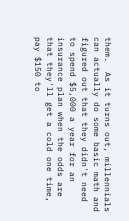them.  As it turns out, millennials can actually do some basic math and figured out that they didn't need to spend $5,000 a year for an insurance plan when the odds are that they'll get a cold one time, pay $150 to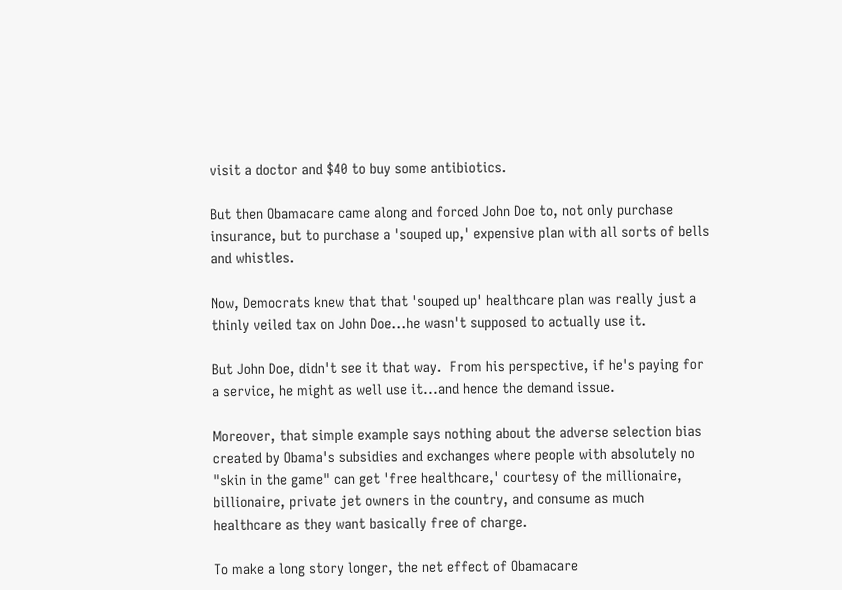visit a doctor and $40 to buy some antibiotics.

But then Obamacare came along and forced John Doe to, not only purchase insurance, but to purchase a 'souped up,' expensive plan with all sorts of bells and whistles.

Now, Democrats knew that that 'souped up' healthcare plan was really just a thinly veiled tax on John Doe...he wasn't supposed to actually use it.

But John Doe, didn't see it that way.  From his perspective, if he's paying for a service, he might as well use it...and hence the demand issue.

Moreover, that simple example says nothing about the adverse selection bias created by Obama's subsidies and exchanges where people with absolutely no "skin in the game" can get 'free healthcare,' courtesy of the millionaire, billionaire, private jet owners in the country, and consume as much healthcare as they want basically free of charge.

To make a long story longer, the net effect of Obamacare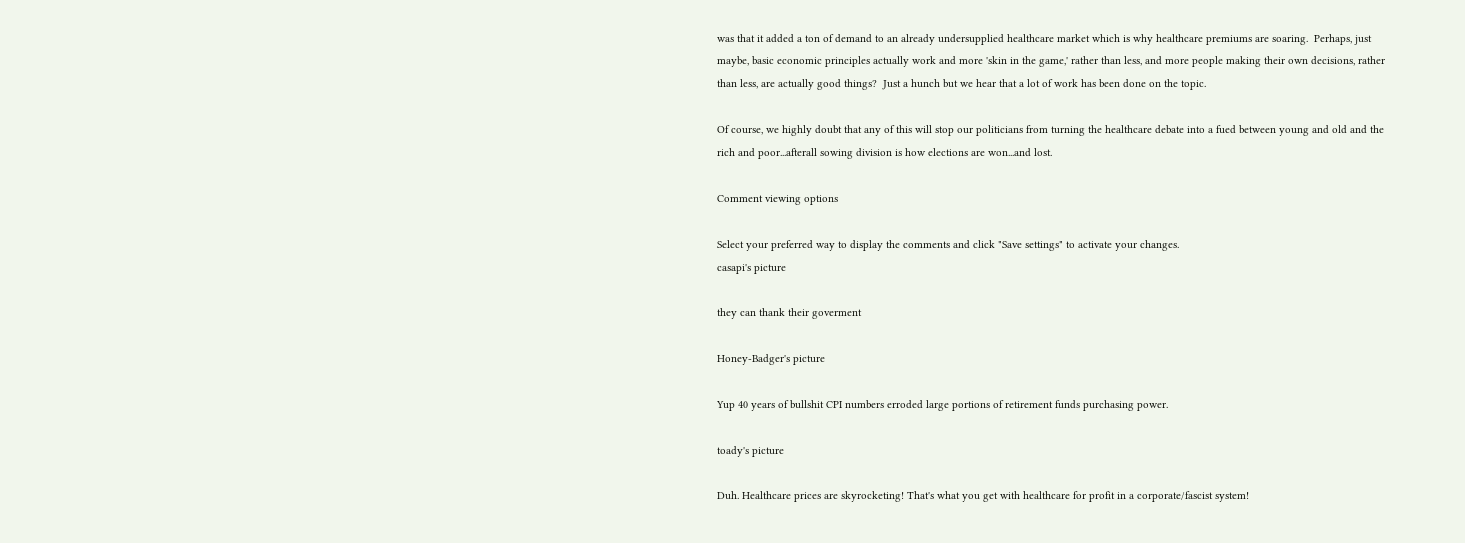was that it added a ton of demand to an already undersupplied healthcare market which is why healthcare premiums are soaring.  Perhaps, just maybe, basic economic principles actually work and more 'skin in the game,' rather than less, and more people making their own decisions, rather than less, are actually good things?  Just a hunch but we hear that a lot of work has been done on the topic.

Of course, we highly doubt that any of this will stop our politicians from turning the healthcare debate into a fued between young and old and the rich and poor...afterall sowing division is how elections are won...and lost.

Comment viewing options

Select your preferred way to display the comments and click "Save settings" to activate your changes.
casapi's picture

they can thank their goverment

Honey-Badger's picture

Yup 40 years of bullshit CPI numbers erroded large portions of retirement funds purchasing power.

toady's picture

Duh. Healthcare prices are skyrocketing! That's what you get with healthcare for profit in a corporate/fascist system!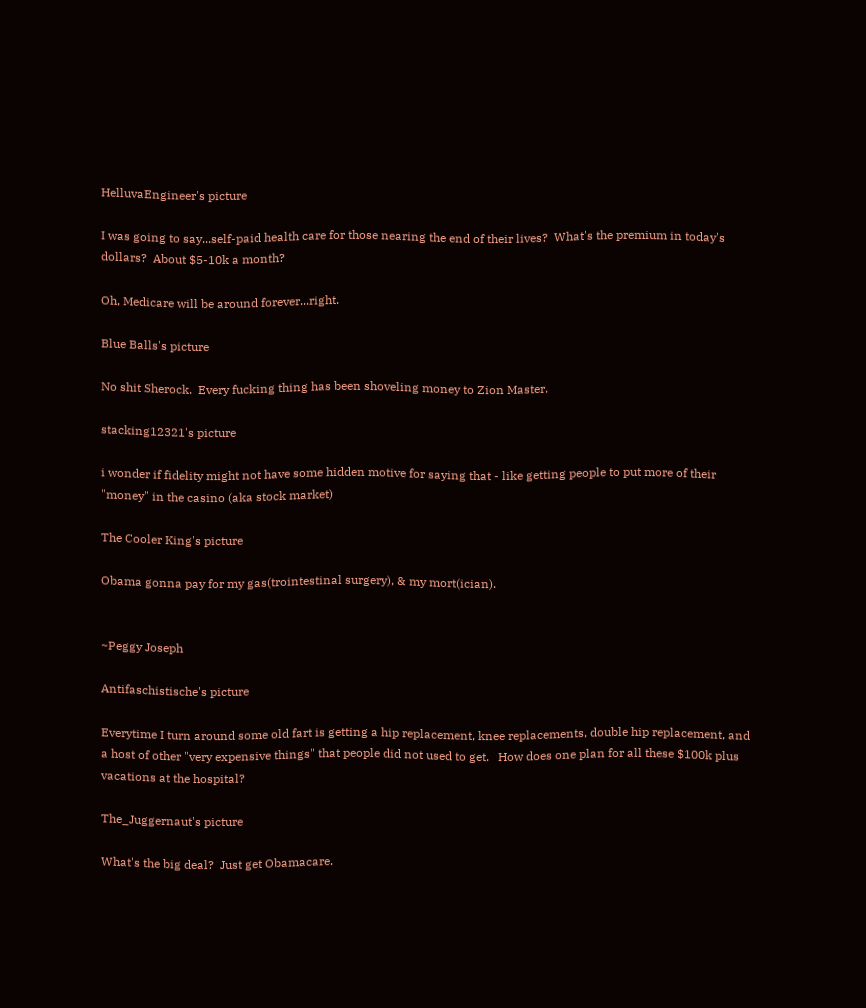HelluvaEngineer's picture

I was going to say...self-paid health care for those nearing the end of their lives?  What's the premium in today's dollars?  About $5-10k a month?

Oh, Medicare will be around forever...right.

Blue Balls's picture

No shit Sherock.  Every fucking thing has been shoveling money to Zion Master.

stacking12321's picture

i wonder if fidelity might not have some hidden motive for saying that - like getting people to put more of their "money" in the casino (aka stock market)

The Cooler King's picture

Obama gonna pay for my gas(trointestinal surgery), & my mort(ician).


~Peggy Joseph

Antifaschistische's picture

Everytime I turn around some old fart is getting a hip replacement, knee replacements, double hip replacement, and a host of other "very expensive things" that people did not used to get.   How does one plan for all these $100k plus vacations at the hospital?

The_Juggernaut's picture

What's the big deal?  Just get Obamacare.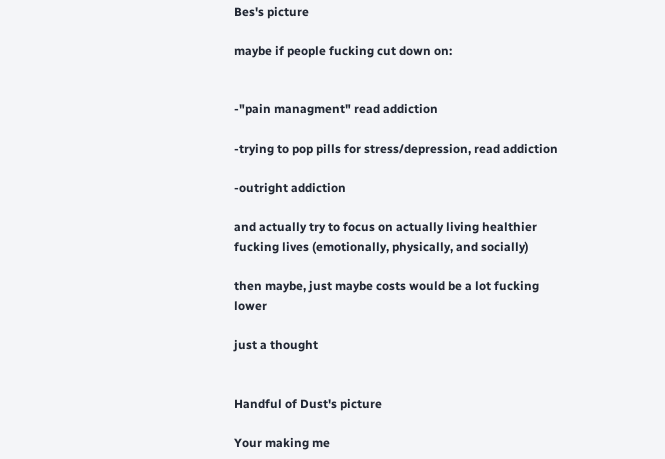Bes's picture

maybe if people fucking cut down on:


-"pain managment" read addiction

-trying to pop pills for stress/depression, read addiction

-outright addiction

and actually try to focus on actually living healthier fucking lives (emotionally, physically, and socially)

then maybe, just maybe costs would be a lot fucking lower

just a thought


Handful of Dust's picture

Your making me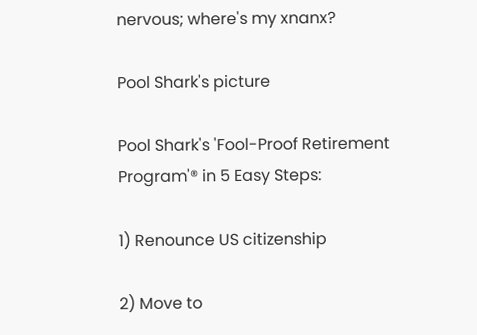nervous; where's my xnanx?

Pool Shark's picture

Pool Shark's 'Fool-Proof Retirement Program'® in 5 Easy Steps:

1) Renounce US citizenship

2) Move to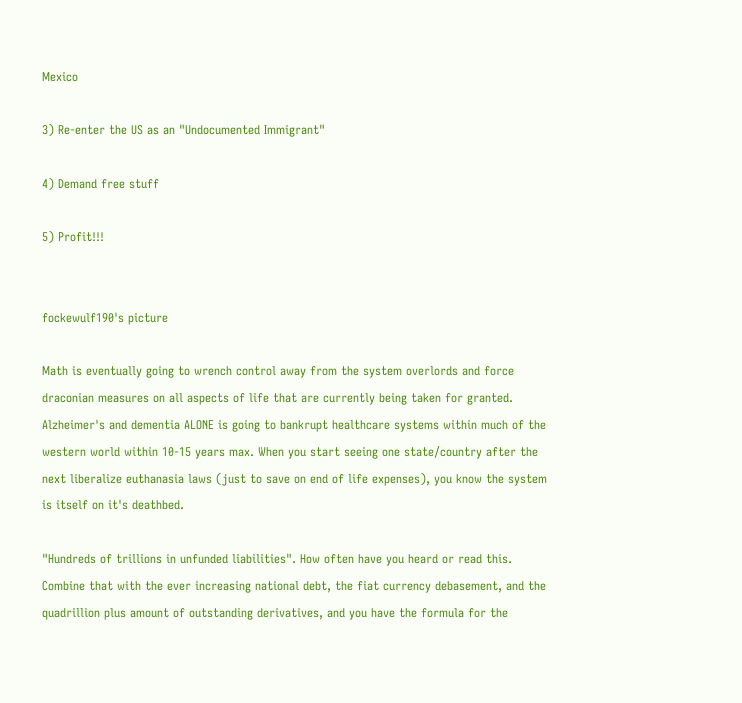Mexico

3) Re-enter the US as an "Undocumented Immigrant"

4) Demand free stuff

5) Profit!!!


fockewulf190's picture

Math is eventually going to wrench control away from the system overlords and force draconian measures on all aspects of life that are currently being taken for granted. Alzheimer's and dementia ALONE is going to bankrupt healthcare systems within much of the western world within 10-15 years max. When you start seeing one state/country after the next liberalize euthanasia laws (just to save on end of life expenses), you know the system is itself on it's deathbed.

"Hundreds of trillions in unfunded liabilities". How often have you heard or read this. Combine that with the ever increasing national debt, the fiat currency debasement, and the quadrillion plus amount of outstanding derivatives, and you have the formula for the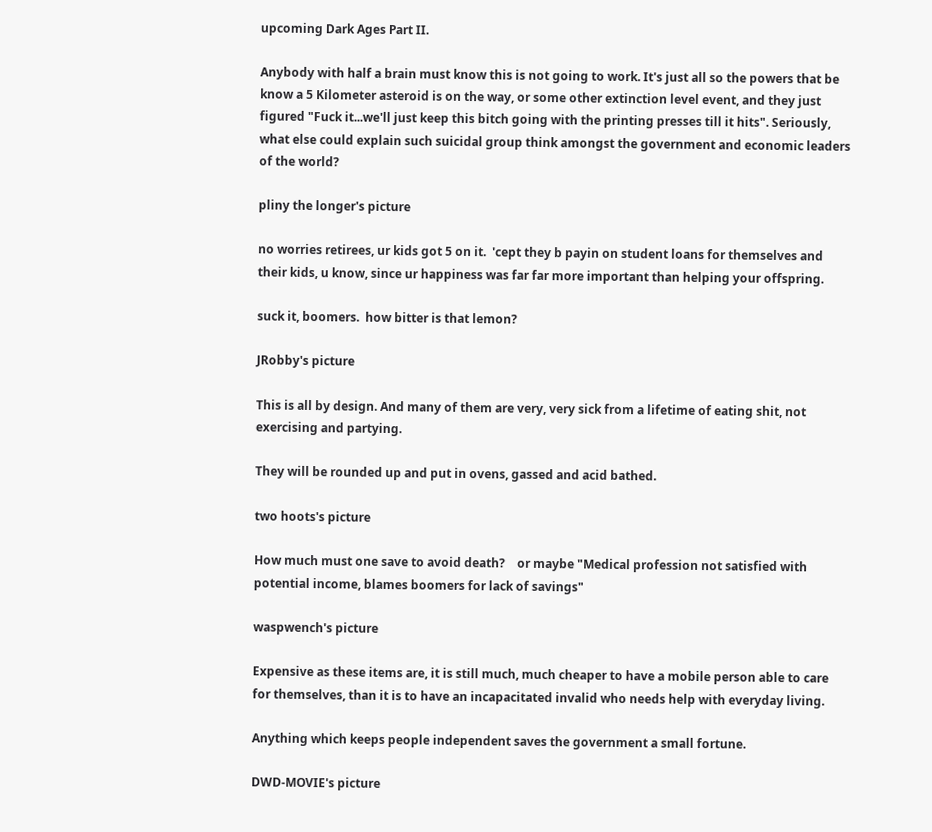upcoming Dark Ages Part II.

Anybody with half a brain must know this is not going to work. It's just all so the powers that be know a 5 Kilometer asteroid is on the way, or some other extinction level event, and they just figured "Fuck it...we'll just keep this bitch going with the printing presses till it hits". Seriously, what else could explain such suicidal group think amongst the government and economic leaders of the world?

pliny the longer's picture

no worries retirees, ur kids got 5 on it.  'cept they b payin on student loans for themselves and their kids, u know, since ur happiness was far far more important than helping your offspring.

suck it, boomers.  how bitter is that lemon?

JRobby's picture

This is all by design. And many of them are very, very sick from a lifetime of eating shit, not exercising and partying.

They will be rounded up and put in ovens, gassed and acid bathed.

two hoots's picture

How much must one save to avoid death?    or maybe "Medical profession not satisfied with potential income, blames boomers for lack of savings"

waspwench's picture

Expensive as these items are, it is still much, much cheaper to have a mobile person able to care for themselves, than it is to have an incapacitated invalid who needs help with everyday living.

Anything which keeps people independent saves the government a small fortune.

DWD-MOVIE's picture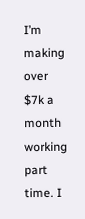I’m making over $7k a month working part time. I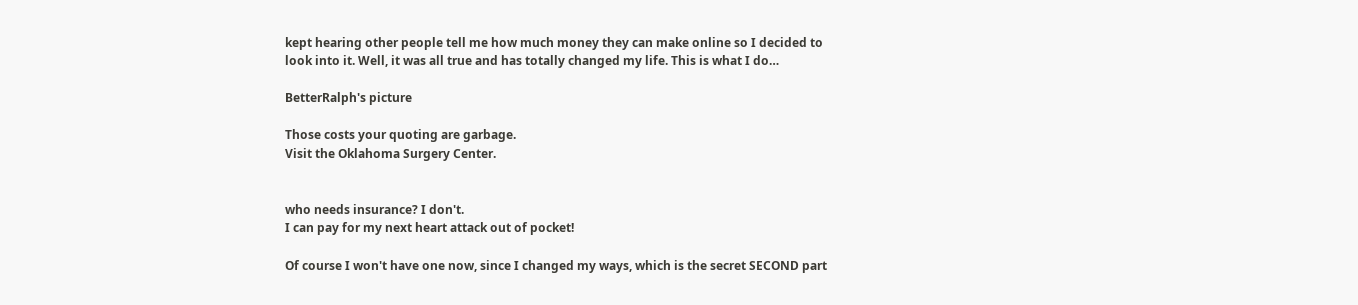kept hearing other people tell me how much money they can make online so I decided to look into it. Well, it was all true and has totally changed my life. This is what I do…

BetterRalph's picture

Those costs your quoting are garbage.
Visit the Oklahoma Surgery Center.


who needs insurance? I don't.
I can pay for my next heart attack out of pocket!

Of course I won't have one now, since I changed my ways, which is the secret SECOND part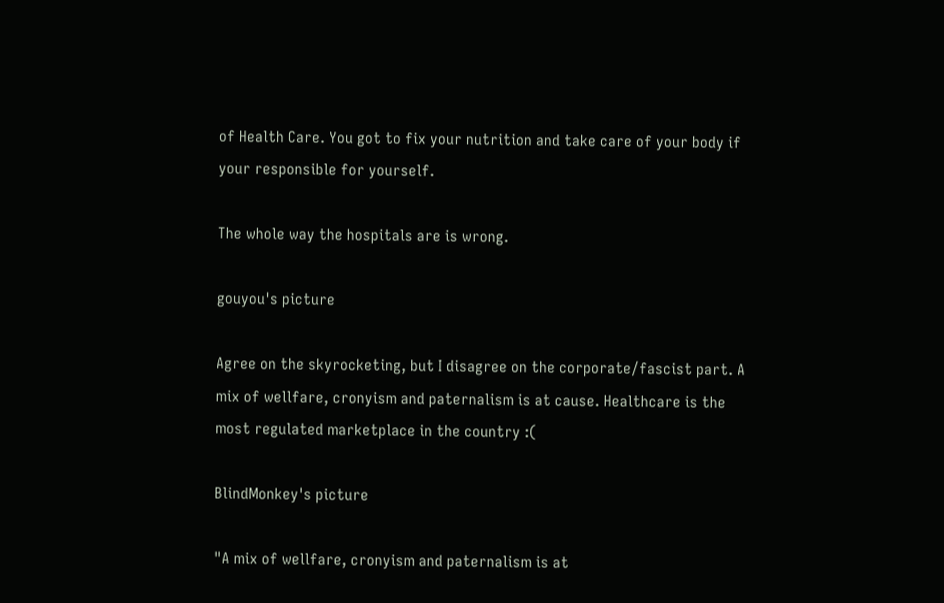of Health Care. You got to fix your nutrition and take care of your body if your responsible for yourself.

The whole way the hospitals are is wrong.

gouyou's picture

Agree on the skyrocketing, but I disagree on the corporate/fascist part. A mix of wellfare, cronyism and paternalism is at cause. Healthcare is the most regulated marketplace in the country :(

BlindMonkey's picture

"A mix of wellfare, cronyism and paternalism is at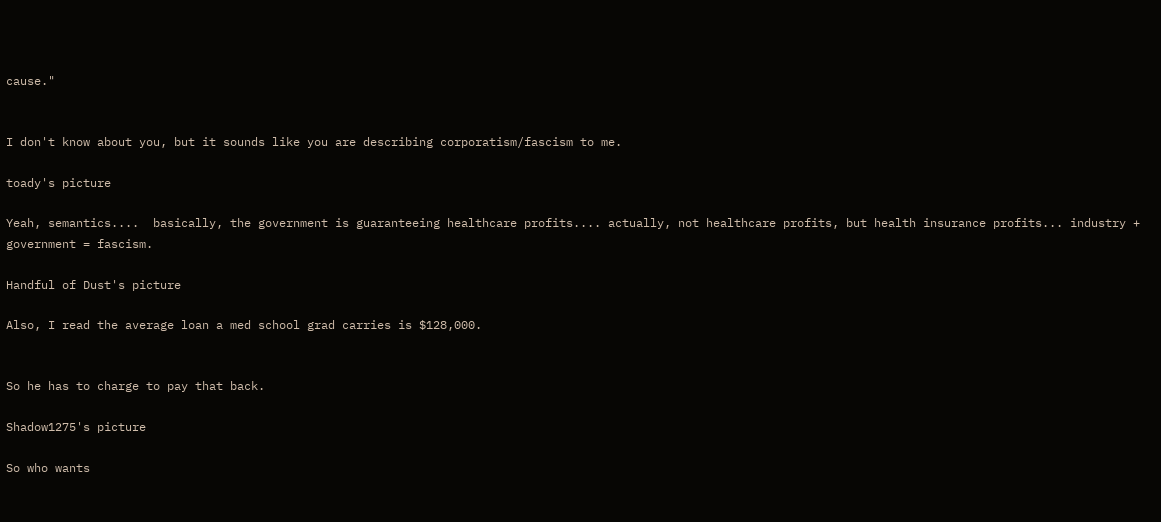cause."


I don't know about you, but it sounds like you are describing corporatism/fascism to me.

toady's picture

Yeah, semantics....  basically, the government is guaranteeing healthcare profits.... actually, not healthcare profits, but health insurance profits... industry + government = fascism.

Handful of Dust's picture

Also, I read the average loan a med school grad carries is $128,000.


So he has to charge to pay that back.

Shadow1275's picture

So who wants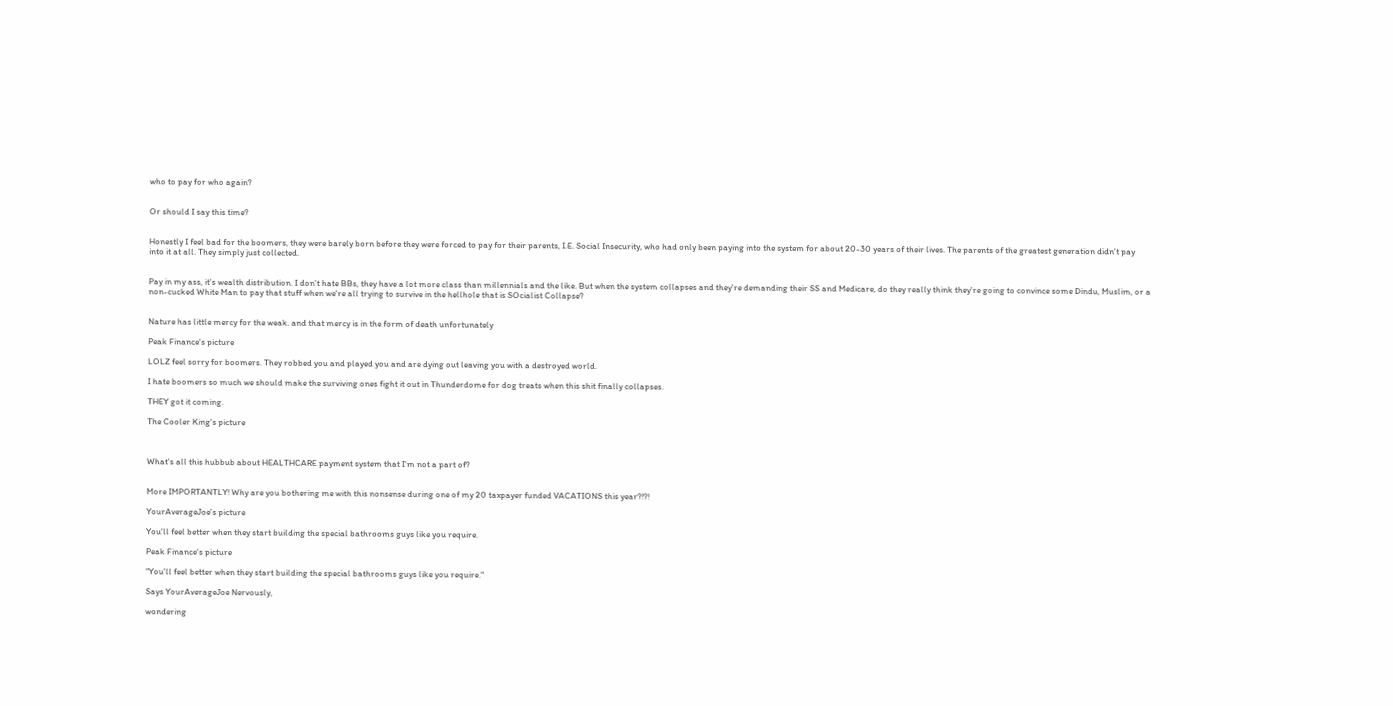who to pay for who again?


Or should I say this time?


Honestly I feel bad for the boomers, they were barely born before they were forced to pay for their parents, I.E. Social Insecurity, who had only been paying into the system for about 20-30 years of their lives. The parents of the greatest generation didn't pay into it at all. They simply just collected.


Pay in my ass, it's wealth distribution. I don't hate BBs, they have a lot more class than millennials and the like. But when the system collapses and they're demanding their SS and Medicare, do they really think they're going to convince some Dindu, Muslim, or a non-cucked White Man to pay that stuff when we're all trying to survive in the hellhole that is SOcialist Collapse?


Nature has little mercy for the weak. and that mercy is in the form of death unfortunately

Peak Finance's picture

LOLZ feel sorry for boomers. They robbed you and played you and are dying out leaving you with a destroyed world.

I hate boomers so much we should make the surviving ones fight it out in Thunderdome for dog treats when this shit finally collapses.

THEY got it coming.

The Cooler King's picture



What's all this hubbub about HEALTHCARE payment system that I'm not a part of?


More IMPORTANTLY! Why are you bothering me with this nonsense during one of my 20 taxpayer funded VACATIONS this year?!?!

YourAverageJoe's picture

You'll feel better when they start building the special bathrooms guys like you require.

Peak Finance's picture

"You'll feel better when they start building the special bathrooms guys like you require."

Says YourAverageJoe Nervously,

wondering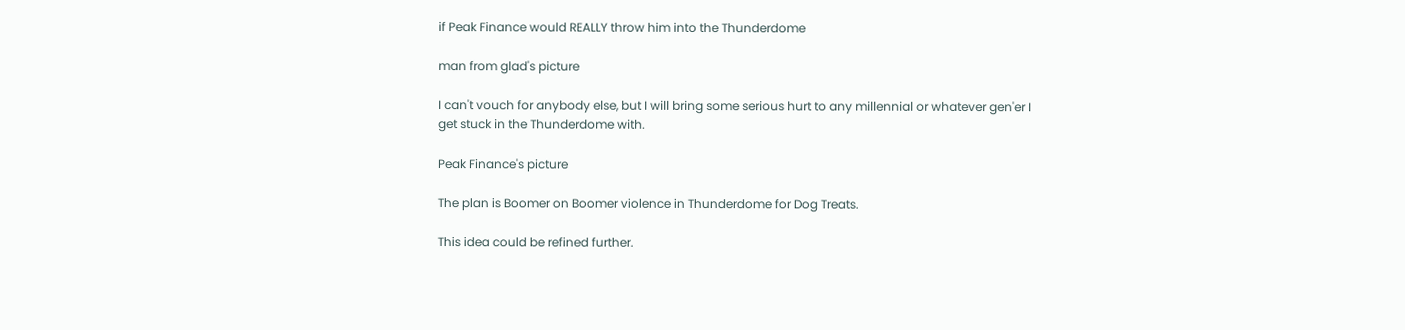if Peak Finance would REALLY throw him into the Thunderdome

man from glad's picture

I can't vouch for anybody else, but I will bring some serious hurt to any millennial or whatever gen'er I get stuck in the Thunderdome with.

Peak Finance's picture

The plan is Boomer on Boomer violence in Thunderdome for Dog Treats.

This idea could be refined further.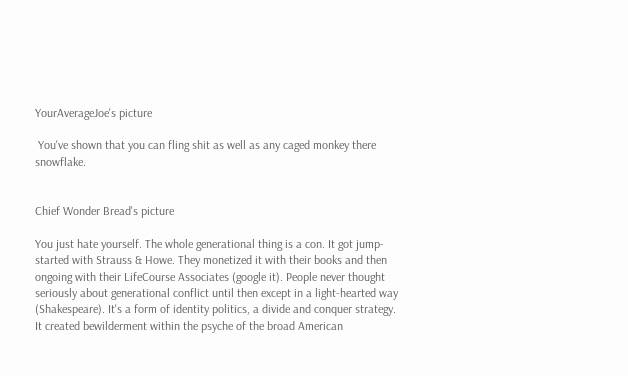YourAverageJoe's picture

 You've shown that you can fling shit as well as any caged monkey there snowflake.


Chief Wonder Bread's picture

You just hate yourself. The whole generational thing is a con. It got jump-started with Strauss & Howe. They monetized it with their books and then ongoing with their LifeCourse Associates (google it). People never thought seriously about generational conflict until then except in a light-hearted way (Shakespeare). It's a form of identity politics, a divide and conquer strategy. It created bewilderment within the psyche of the broad American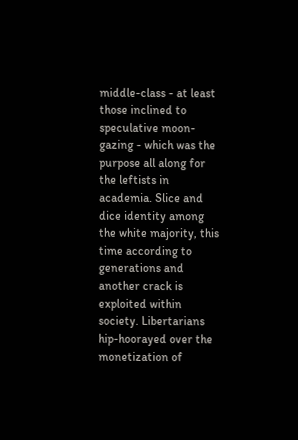middle-class - at least those inclined to speculative moon-gazing - which was the purpose all along for the leftists in academia. Slice and dice identity among the white majority, this time according to generations and another crack is exploited within society. Libertarians hip-hoorayed over the monetization of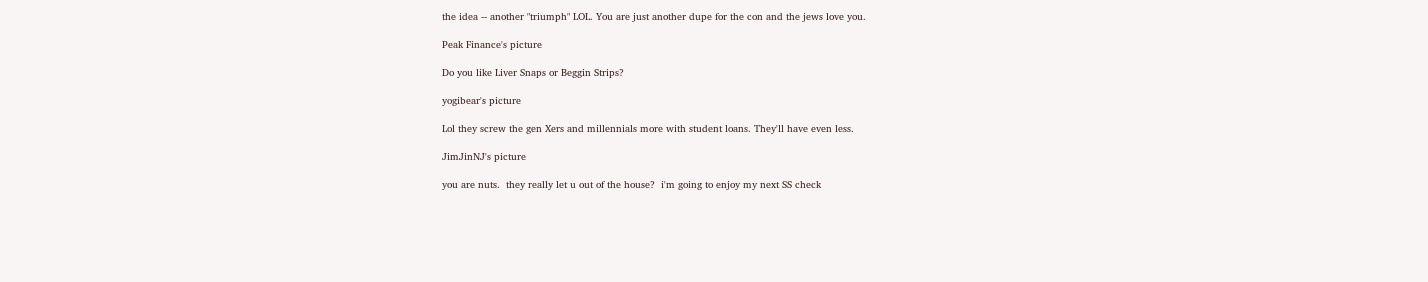the idea -- another "triumph" LOL. You are just another dupe for the con and the jews love you.

Peak Finance's picture

Do you like Liver Snaps or Beggin Strips?

yogibear's picture

Lol they screw the gen Xers and millennials more with student loans. They'll have even less.

JimJinNJ's picture

you are nuts.  they really let u out of the house?  i'm going to enjoy my next SS check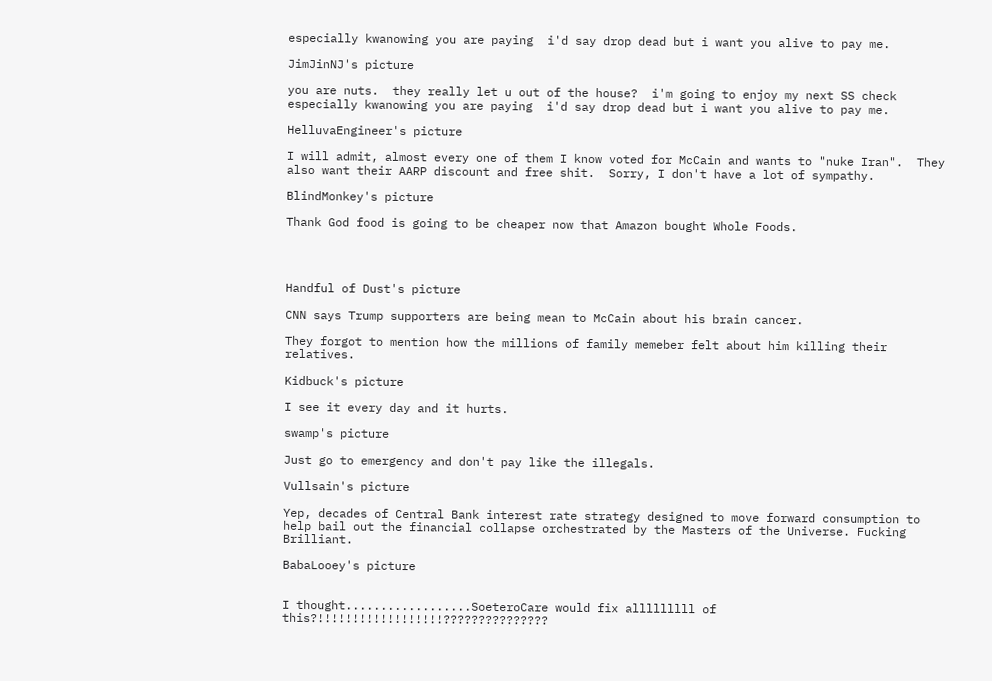especially kwanowing you are paying  i'd say drop dead but i want you alive to pay me.

JimJinNJ's picture

you are nuts.  they really let u out of the house?  i'm going to enjoy my next SS check especially kwanowing you are paying  i'd say drop dead but i want you alive to pay me.

HelluvaEngineer's picture

I will admit, almost every one of them I know voted for McCain and wants to "nuke Iran".  They also want their AARP discount and free shit.  Sorry, I don't have a lot of sympathy.

BlindMonkey's picture

Thank God food is going to be cheaper now that Amazon bought Whole Foods.




Handful of Dust's picture

CNN says Trump supporters are being mean to McCain about his brain cancer.

They forgot to mention how the millions of family memeber felt about him killing their relatives.

Kidbuck's picture

I see it every day and it hurts.

swamp's picture

Just go to emergency and don't pay like the illegals.

Vullsain's picture

Yep, decades of Central Bank interest rate strategy designed to move forward consumption to help bail out the financial collapse orchestrated by the Masters of the Universe. Fucking Brilliant.

BabaLooey's picture


I thought..................SoeteroCare would fix alllllllll of this?!!!!!!!!!!!!!!!!!!???????????????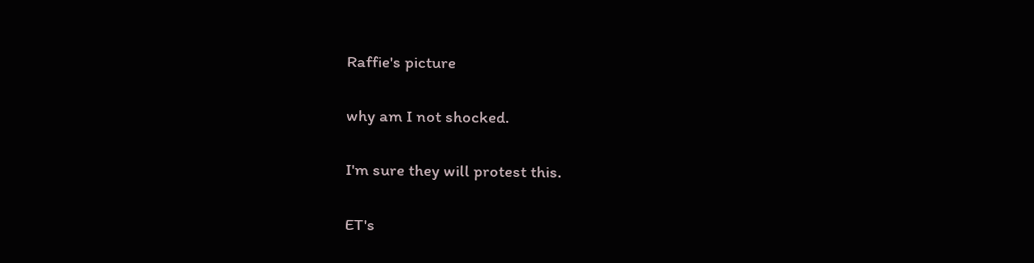Raffie's picture

why am I not shocked.

I'm sure they will protest this.

ET's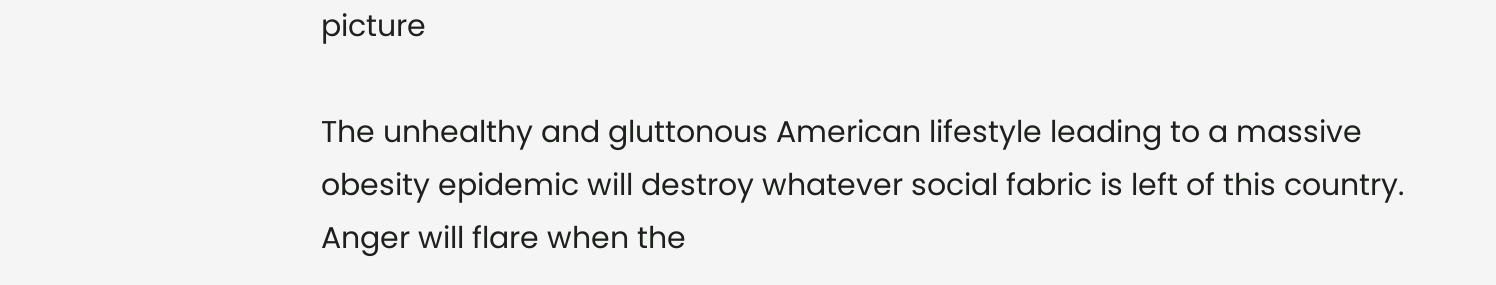picture

The unhealthy and gluttonous American lifestyle leading to a massive obesity epidemic will destroy whatever social fabric is left of this country. Anger will flare when the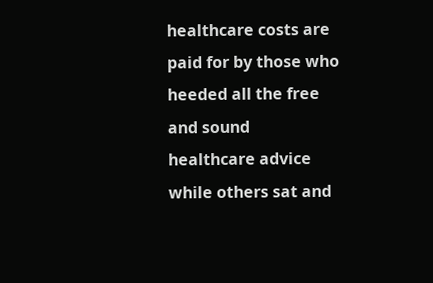healthcare costs are paid for by those who heeded all the free and sound healthcare advice while others sat and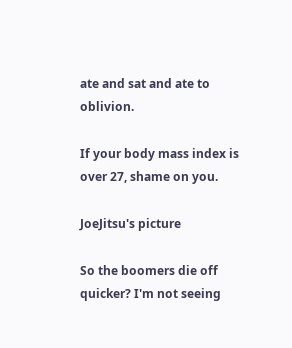ate and sat and ate to oblivion.

If your body mass index is over 27, shame on you.

JoeJitsu's picture

So the boomers die off quicker? I'm not seeing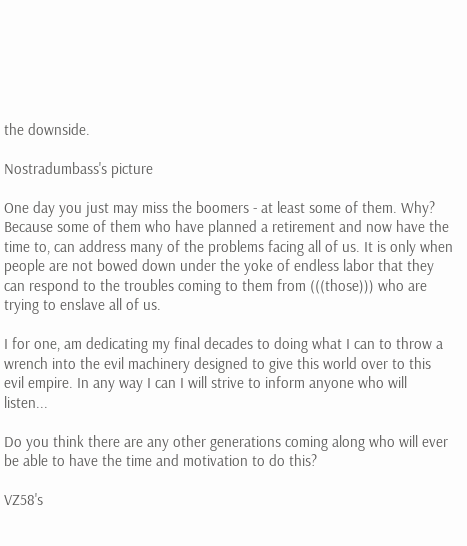the downside.

Nostradumbass's picture

One day you just may miss the boomers - at least some of them. Why? Because some of them who have planned a retirement and now have the time to, can address many of the problems facing all of us. It is only when people are not bowed down under the yoke of endless labor that they can respond to the troubles coming to them from (((those))) who are trying to enslave all of us.

I for one, am dedicating my final decades to doing what I can to throw a wrench into the evil machinery designed to give this world over to this evil empire. In any way I can I will strive to inform anyone who will listen...

Do you think there are any other generations coming along who will ever be able to have the time and motivation to do this?

VZ58's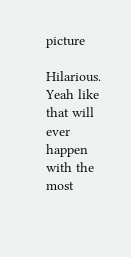picture

Hilarious. Yeah like that will ever happen with the most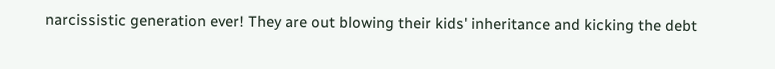narcissistic generation ever! They are out blowing their kids' inheritance and kicking the debt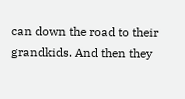can down the road to their grandkids. And then they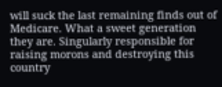will suck the last remaining finds out of Medicare. What a sweet generation they are. Singularly responsible for raising morons and destroying this country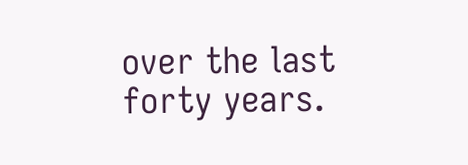over the last forty years.